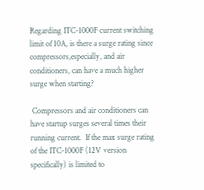Regarding ITC-1000F current switching limit of 10A, is there a surge rating since compressors,especially, and air conditioners, can have a much higher surge when starting?

 Compressors and air conditioners can have startup surges several times their running current.  If the max surge rating of the ITC-1000F (12V version specifically) is limited to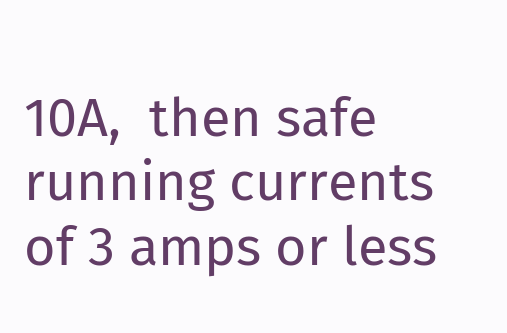10A,  then safe running currents of 3 amps or less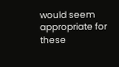would seem appropriate for these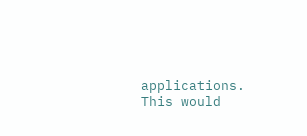applications.  This would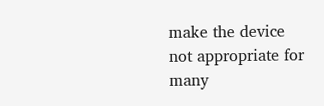make the device not appropriate for many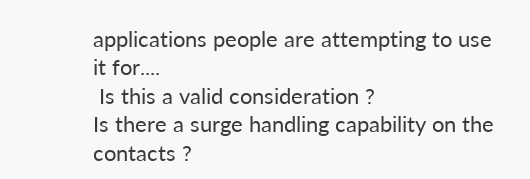applications people are attempting to use it for....
 Is this a valid consideration ?
Is there a surge handling capability on the contacts ?